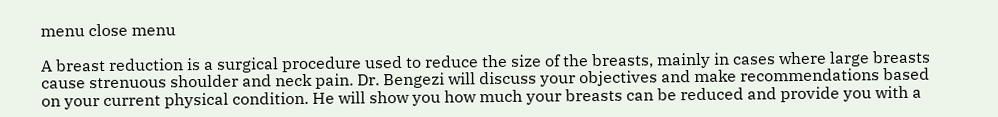menu close menu

A breast reduction is a surgical procedure used to reduce the size of the breasts, mainly in cases where large breasts cause strenuous shoulder and neck pain. Dr. Bengezi will discuss your objectives and make recommendations based on your current physical condition. He will show you how much your breasts can be reduced and provide you with a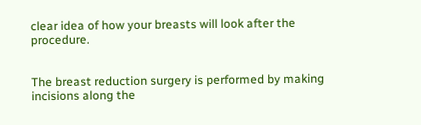clear idea of how your breasts will look after the procedure.


The breast reduction surgery is performed by making incisions along the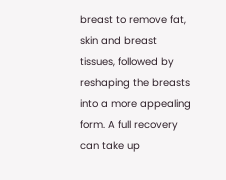breast to remove fat, skin and breast tissues, followed by reshaping the breasts into a more appealing form. A full recovery can take up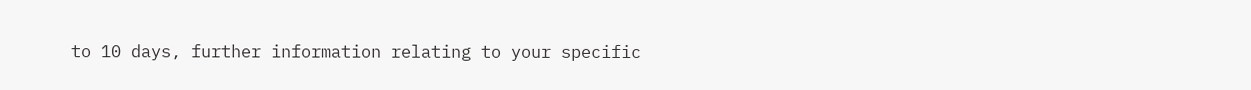to 10 days, further information relating to your specific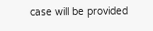case will be provided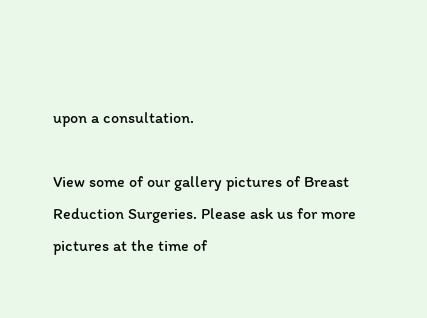upon a consultation.

View some of our gallery pictures of Breast Reduction Surgeries. Please ask us for more pictures at the time of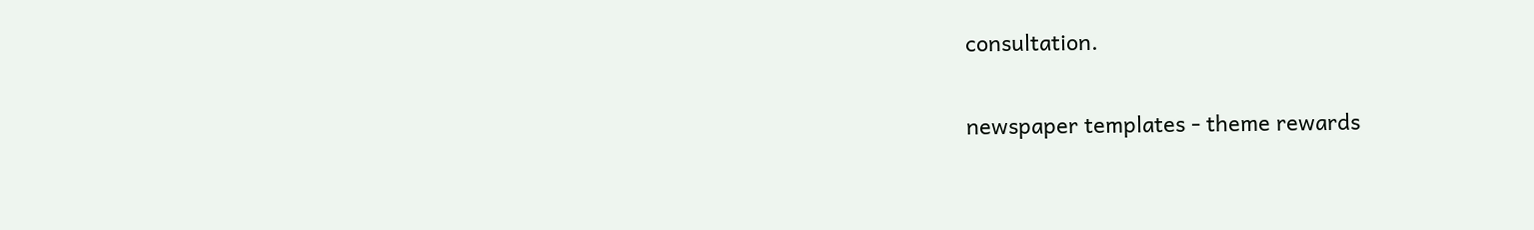consultation.

newspaper templates - theme rewards